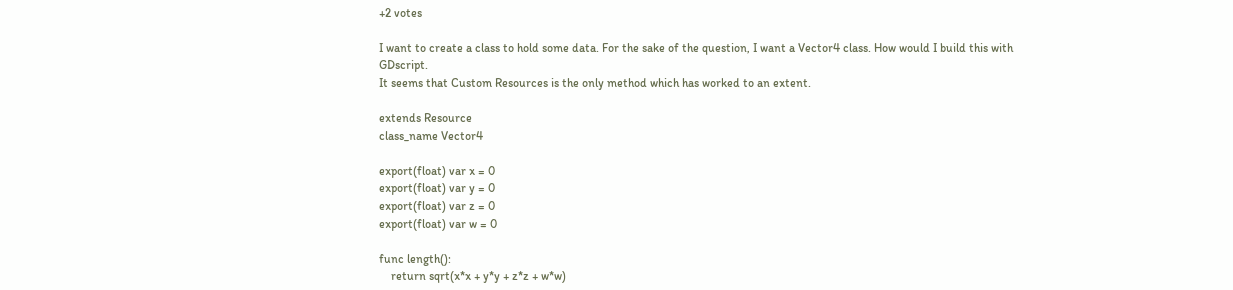+2 votes

I want to create a class to hold some data. For the sake of the question, I want a Vector4 class. How would I build this with GDscript.
It seems that Custom Resources is the only method which has worked to an extent.

extends Resource
class_name Vector4

export(float) var x = 0
export(float) var y = 0
export(float) var z = 0
export(float) var w = 0

func length():
    return sqrt(x*x + y*y + z*z + w*w)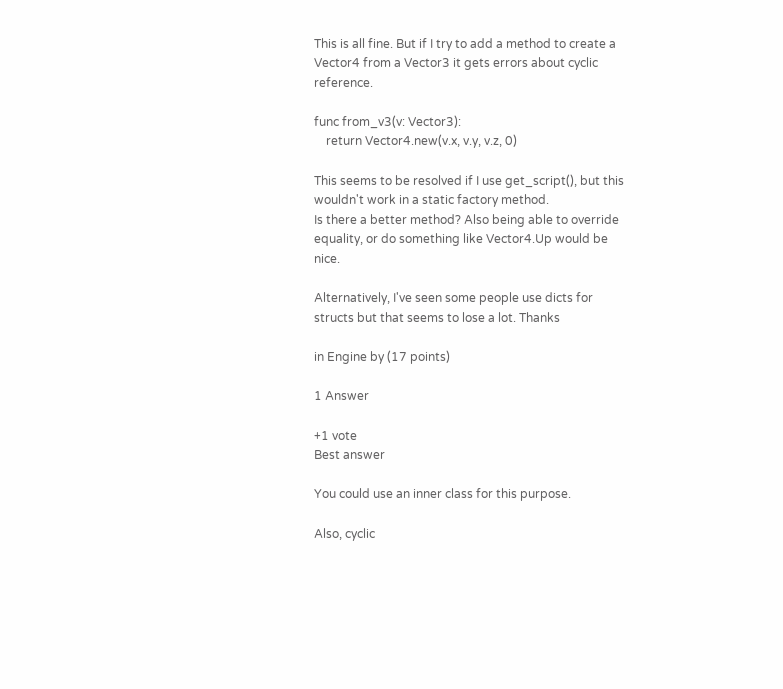This is all fine. But if I try to add a method to create a Vector4 from a Vector3 it gets errors about cyclic reference.

func from_v3(v: Vector3):
    return Vector4.new(v.x, v.y, v.z, 0)

This seems to be resolved if I use get_script(), but this wouldn't work in a static factory method.
Is there a better method? Also being able to override equality, or do something like Vector4.Up would be nice.

Alternatively, I've seen some people use dicts for structs but that seems to lose a lot. Thanks

in Engine by (17 points)

1 Answer

+1 vote
Best answer

You could use an inner class for this purpose.

Also, cyclic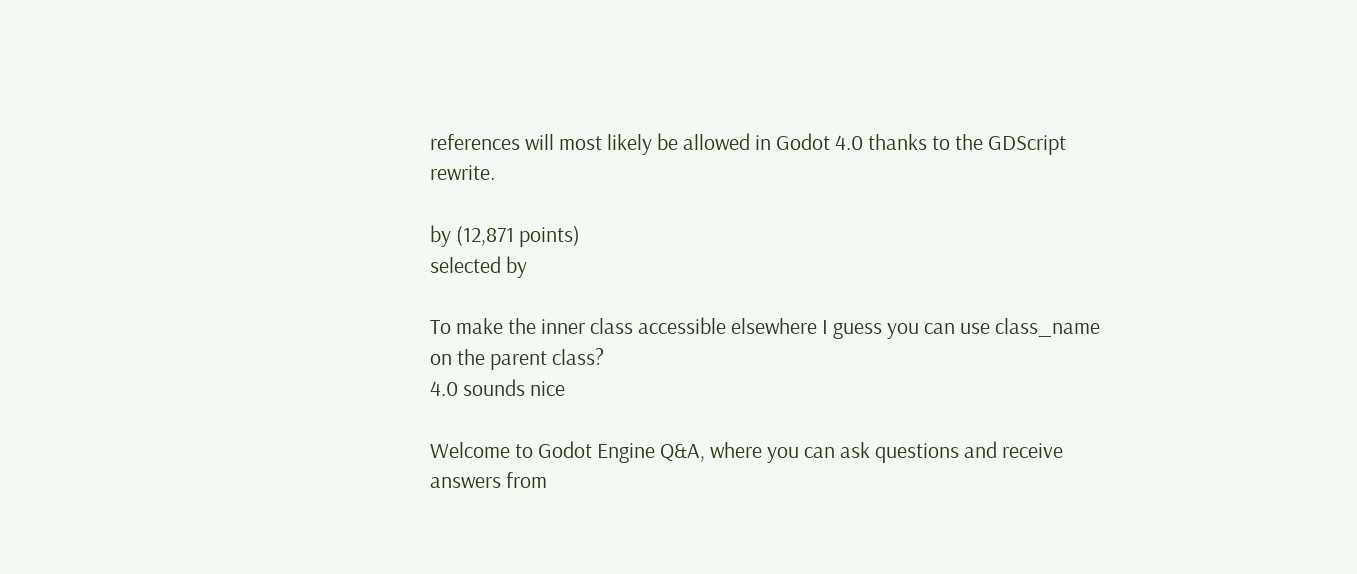references will most likely be allowed in Godot 4.0 thanks to the GDScript rewrite.

by (12,871 points)
selected by

To make the inner class accessible elsewhere I guess you can use class_name on the parent class?
4.0 sounds nice

Welcome to Godot Engine Q&A, where you can ask questions and receive answers from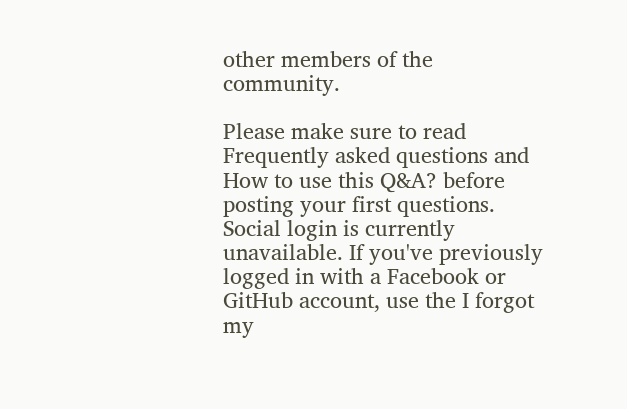other members of the community.

Please make sure to read Frequently asked questions and How to use this Q&A? before posting your first questions.
Social login is currently unavailable. If you've previously logged in with a Facebook or GitHub account, use the I forgot my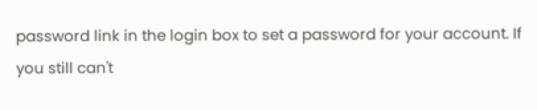password link in the login box to set a password for your account. If you still can't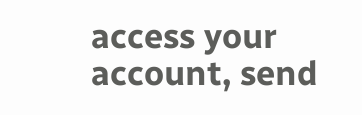access your account, send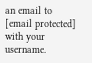an email to [email protected] with your username.